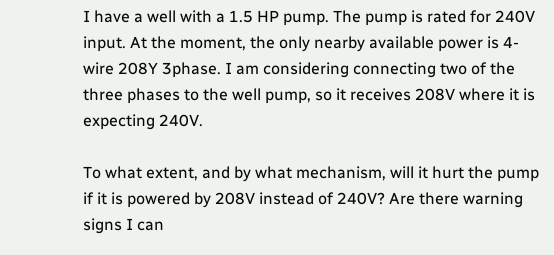I have a well with a 1.5 HP pump. The pump is rated for 240V input. At the moment, the only nearby available power is 4-wire 208Y 3phase. I am considering connecting two of the three phases to the well pump, so it receives 208V where it is expecting 240V.

To what extent, and by what mechanism, will it hurt the pump if it is powered by 208V instead of 240V? Are there warning signs I can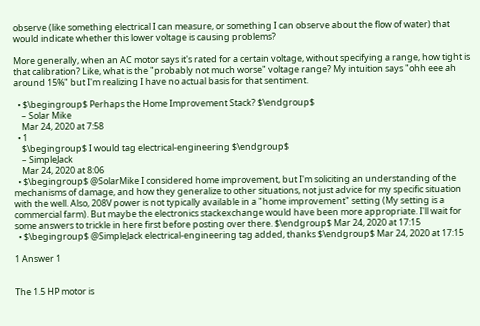observe (like something electrical I can measure, or something I can observe about the flow of water) that would indicate whether this lower voltage is causing problems?

More generally, when an AC motor says it's rated for a certain voltage, without specifying a range, how tight is that calibration? Like, what is the "probably not much worse" voltage range? My intuition says "ohh eee ah around 15%" but I'm realizing I have no actual basis for that sentiment.

  • $\begingroup$ Perhaps the Home Improvement Stack? $\endgroup$
    – Solar Mike
    Mar 24, 2020 at 7:58
  • 1
    $\begingroup$ I would tag electrical-engineering $\endgroup$
    – SimpleJack
    Mar 24, 2020 at 8:06
  • $\begingroup$ @SolarMike I considered home improvement, but I'm soliciting an understanding of the mechanisms of damage, and how they generalize to other situations, not just advice for my specific situation with the well. Also, 208V power is not typically available in a "home improvement" setting (My setting is a commercial farm). But maybe the electronics stackexchange would have been more appropriate. I'll wait for some answers to trickle in here first before posting over there. $\endgroup$ Mar 24, 2020 at 17:15
  • $\begingroup$ @SimpleJack electrical-engineering tag added, thanks $\endgroup$ Mar 24, 2020 at 17:15

1 Answer 1


The 1.5 HP motor is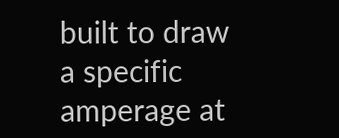built to draw a specific amperage at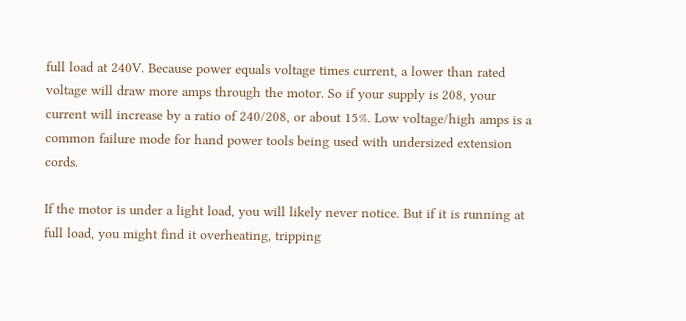full load at 240V. Because power equals voltage times current, a lower than rated voltage will draw more amps through the motor. So if your supply is 208, your current will increase by a ratio of 240/208, or about 15%. Low voltage/high amps is a common failure mode for hand power tools being used with undersized extension cords.

If the motor is under a light load, you will likely never notice. But if it is running at full load, you might find it overheating, tripping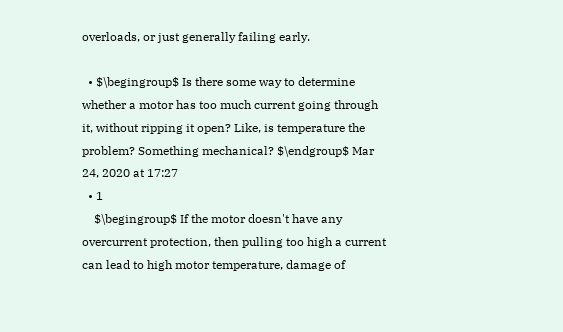overloads, or just generally failing early.

  • $\begingroup$ Is there some way to determine whether a motor has too much current going through it, without ripping it open? Like, is temperature the problem? Something mechanical? $\endgroup$ Mar 24, 2020 at 17:27
  • 1
    $\begingroup$ If the motor doesn't have any overcurrent protection, then pulling too high a current can lead to high motor temperature, damage of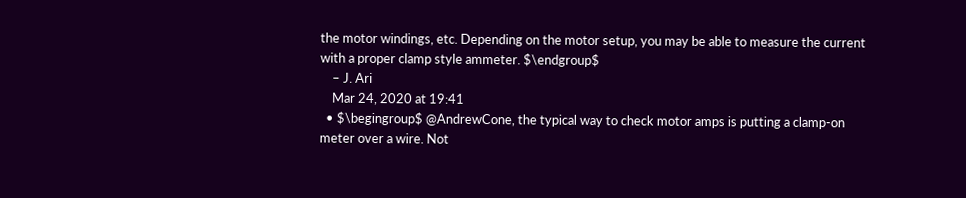the motor windings, etc. Depending on the motor setup, you may be able to measure the current with a proper clamp style ammeter. $\endgroup$
    – J. Ari
    Mar 24, 2020 at 19:41
  • $\begingroup$ @AndrewCone, the typical way to check motor amps is putting a clamp-on meter over a wire. Not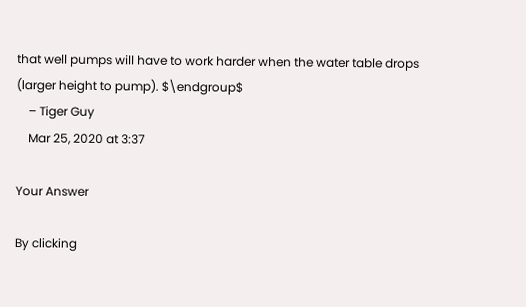that well pumps will have to work harder when the water table drops (larger height to pump). $\endgroup$
    – Tiger Guy
    Mar 25, 2020 at 3:37

Your Answer

By clicking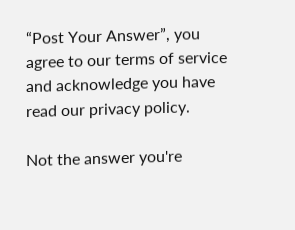“Post Your Answer”, you agree to our terms of service and acknowledge you have read our privacy policy.

Not the answer you're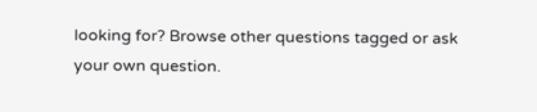looking for? Browse other questions tagged or ask your own question.